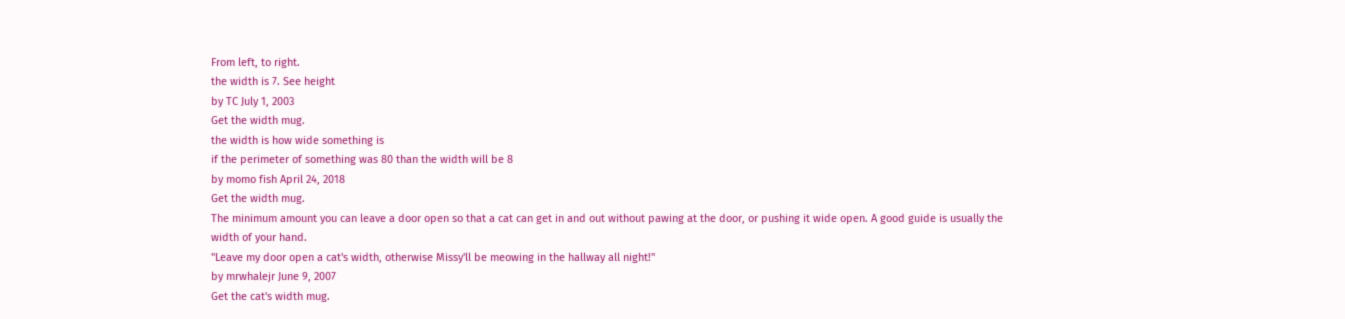From left, to right.
the width is 7. See height
by TC July 1, 2003
Get the width mug.
the width is how wide something is
if the perimeter of something was 80 than the width will be 8
by momo fish April 24, 2018
Get the width mug.
The minimum amount you can leave a door open so that a cat can get in and out without pawing at the door, or pushing it wide open. A good guide is usually the width of your hand.
"Leave my door open a cat's width, otherwise Missy'll be meowing in the hallway all night!"
by mrwhalejr June 9, 2007
Get the cat's width mug.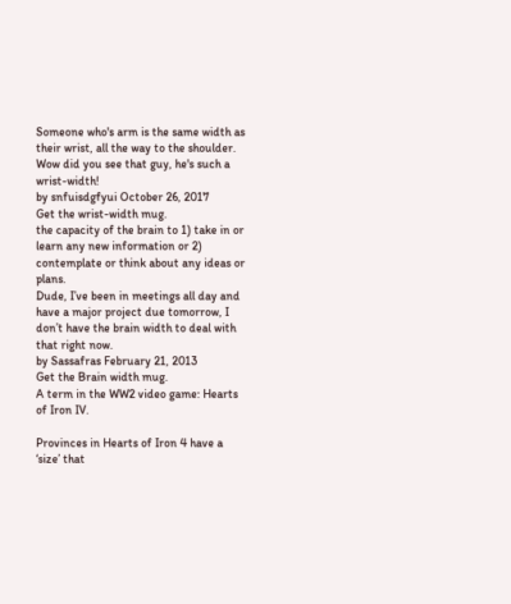Someone who's arm is the same width as their wrist, all the way to the shoulder.
Wow did you see that guy, he's such a wrist-width!
by snfuisdgfyui October 26, 2017
Get the wrist-width mug.
the capacity of the brain to 1) take in or learn any new information or 2) contemplate or think about any ideas or plans.
Dude, I’ve been in meetings all day and have a major project due tomorrow, I don’t have the brain width to deal with that right now.
by Sassafras February 21, 2013
Get the Brain width mug.
A term in the WW2 video game: Hearts of Iron IV.

Provinces in Hearts of Iron 4 have a ‘size’ that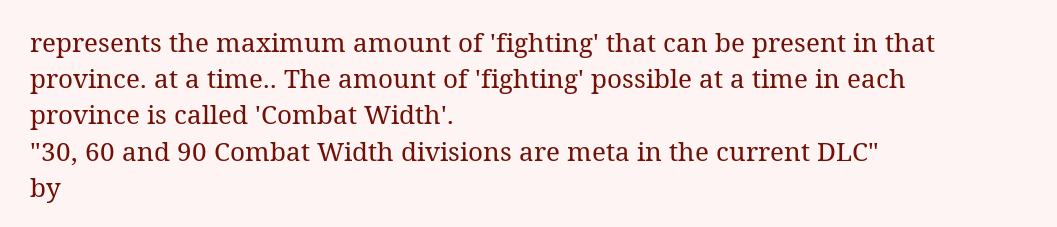represents the maximum amount of 'fighting' that can be present in that province. at a time.. The amount of 'fighting' possible at a time in each province is called 'Combat Width'.
"30, 60 and 90 Combat Width divisions are meta in the current DLC"
by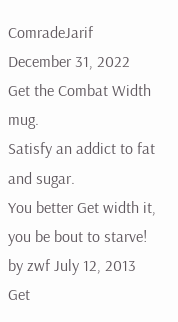ComradeJarif December 31, 2022
Get the Combat Width mug.
Satisfy an addict to fat and sugar.
You better Get width it, you be bout to starve!
by zwf July 12, 2013
Get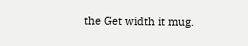the Get width it mug.